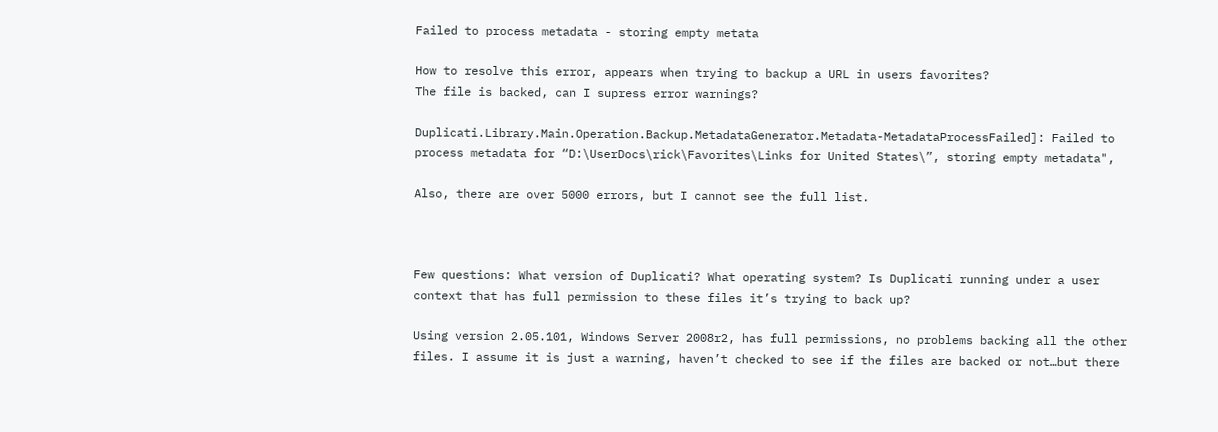Failed to process metadata - storing empty metata

How to resolve this error, appears when trying to backup a URL in users favorites?
The file is backed, can I supress error warnings?

Duplicati.Library.Main.Operation.Backup.MetadataGenerator.Metadata-MetadataProcessFailed]: Failed to process metadata for “D:\UserDocs\rick\Favorites\Links for United States\”, storing empty metadata",

Also, there are over 5000 errors, but I cannot see the full list.



Few questions: What version of Duplicati? What operating system? Is Duplicati running under a user context that has full permission to these files it’s trying to back up?

Using version 2.05.101, Windows Server 2008r2, has full permissions, no problems backing all the other files. I assume it is just a warning, haven’t checked to see if the files are backed or not…but there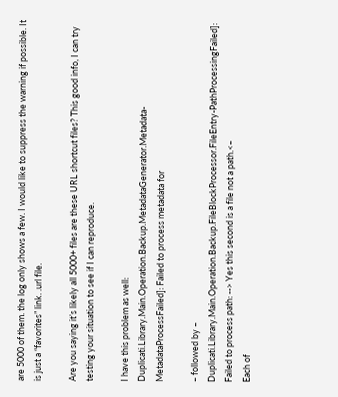are 5000 of them. the log only shows a few. I would like to suppress the warning if possible. It is just a “favorites” link. .url file.

Are you saying it’s likely all 5000+ files are these URL shortcut files? This good info, I can try testing your situation to see if I can reproduce.

I have this problem as well:
Duplicati.Library.Main.Operation.Backup.MetadataGenerator.Metadata-MetadataProcessFailed]: Failed to process metadata for

– followed by –
Duplicati.Library.Main.Operation.Backup.FileBlockProcessor.FileEntry-PathProcessingFailed]: Failed to process path: --> Yes this second is a file not a path.<–
Each of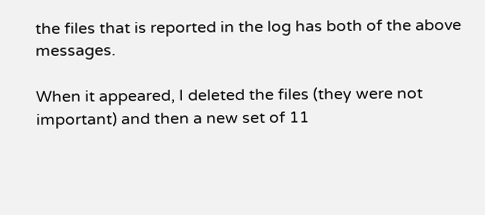the files that is reported in the log has both of the above messages.

When it appeared, I deleted the files (they were not important) and then a new set of 11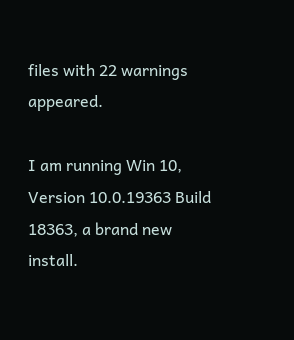files with 22 warnings appeared.

I am running Win 10, Version 10.0.19363 Build 18363, a brand new install.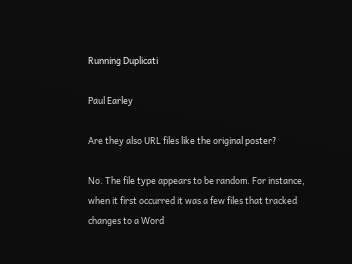Running Duplicati

Paul Earley

Are they also URL files like the original poster?

No. The file type appears to be random. For instance, when it first occurred it was a few files that tracked changes to a Word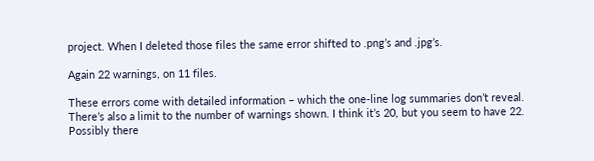project. When I deleted those files the same error shifted to .png’s and .jpg’s.

Again 22 warnings, on 11 files.

These errors come with detailed information – which the one-line log summaries don’t reveal.
There’s also a limit to the number of warnings shown. I think it’s 20, but you seem to have 22.
Possibly there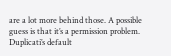are a lot more behind those. A possible guess is that it’s a permission problem.
Duplicati’s default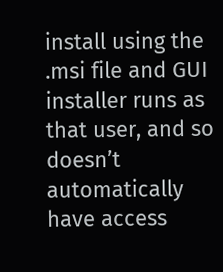install using the .msi file and GUI installer runs as that user, and so doesn’t automatically have access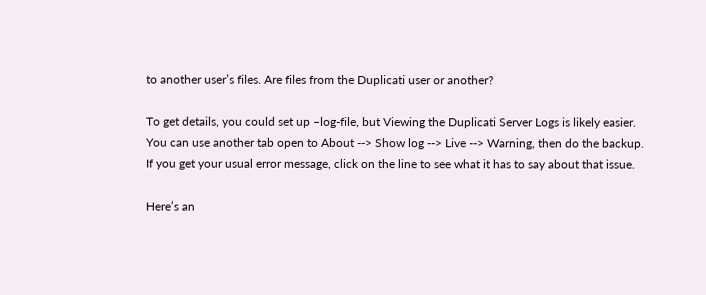to another user’s files. Are files from the Duplicati user or another?

To get details, you could set up –log-file, but Viewing the Duplicati Server Logs is likely easier.
You can use another tab open to About --> Show log --> Live --> Warning, then do the backup.
If you get your usual error message, click on the line to see what it has to say about that issue.

Here’s an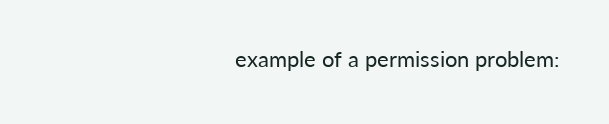example of a permission problem: